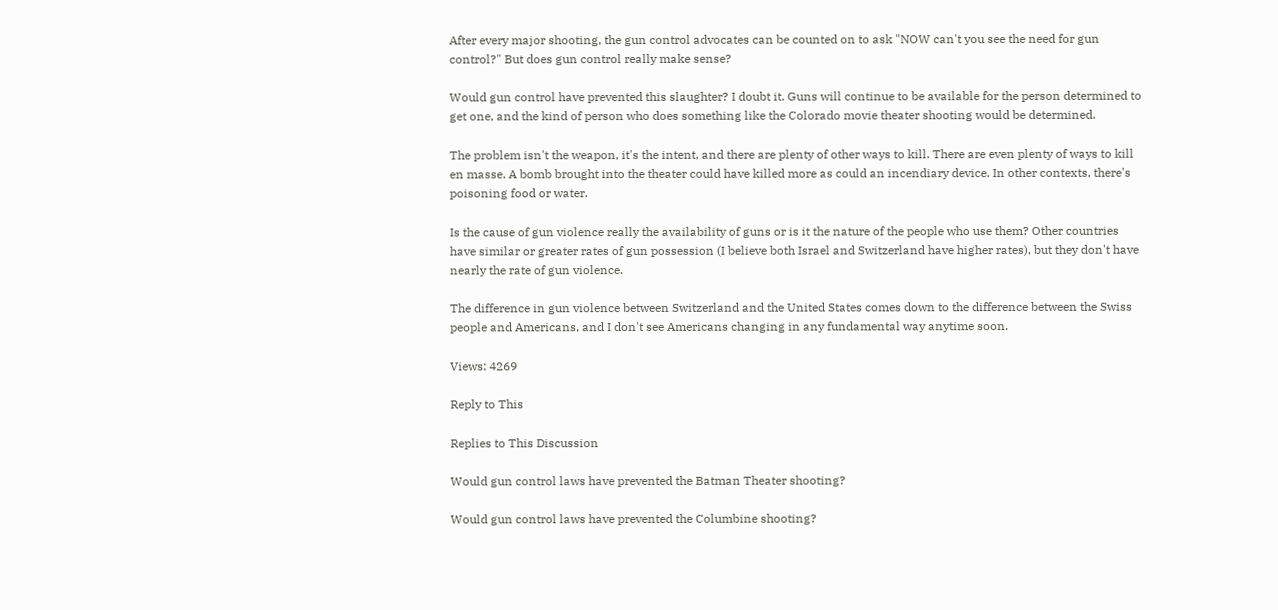After every major shooting, the gun control advocates can be counted on to ask "NOW can't you see the need for gun control?" But does gun control really make sense?

Would gun control have prevented this slaughter? I doubt it. Guns will continue to be available for the person determined to get one, and the kind of person who does something like the Colorado movie theater shooting would be determined.

The problem isn't the weapon, it's the intent, and there are plenty of other ways to kill. There are even plenty of ways to kill en masse. A bomb brought into the theater could have killed more as could an incendiary device. In other contexts, there's poisoning food or water.

Is the cause of gun violence really the availability of guns or is it the nature of the people who use them? Other countries have similar or greater rates of gun possession (I believe both Israel and Switzerland have higher rates), but they don't have nearly the rate of gun violence.

The difference in gun violence between Switzerland and the United States comes down to the difference between the Swiss people and Americans, and I don't see Americans changing in any fundamental way anytime soon.

Views: 4269

Reply to This

Replies to This Discussion

Would gun control laws have prevented the Batman Theater shooting?

Would gun control laws have prevented the Columbine shooting?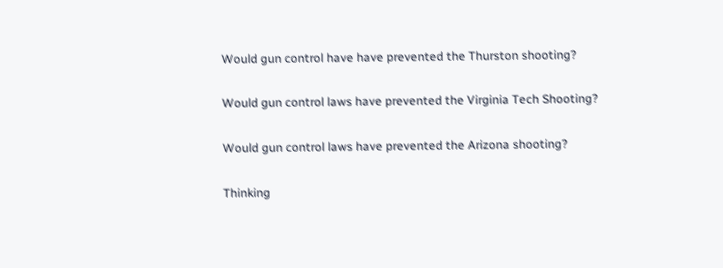Would gun control have have prevented the Thurston shooting?

Would gun control laws have prevented the Virginia Tech Shooting?

Would gun control laws have prevented the Arizona shooting?

Thinking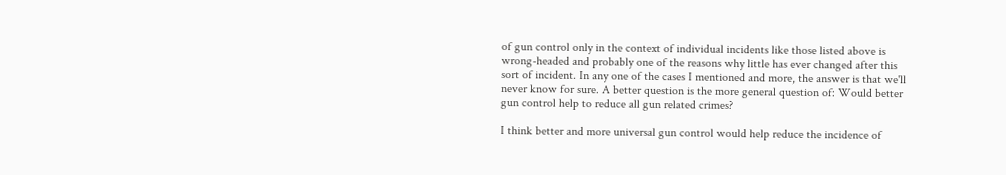of gun control only in the context of individual incidents like those listed above is wrong-headed and probably one of the reasons why little has ever changed after this sort of incident. In any one of the cases I mentioned and more, the answer is that we'll never know for sure. A better question is the more general question of: Would better gun control help to reduce all gun related crimes?

I think better and more universal gun control would help reduce the incidence of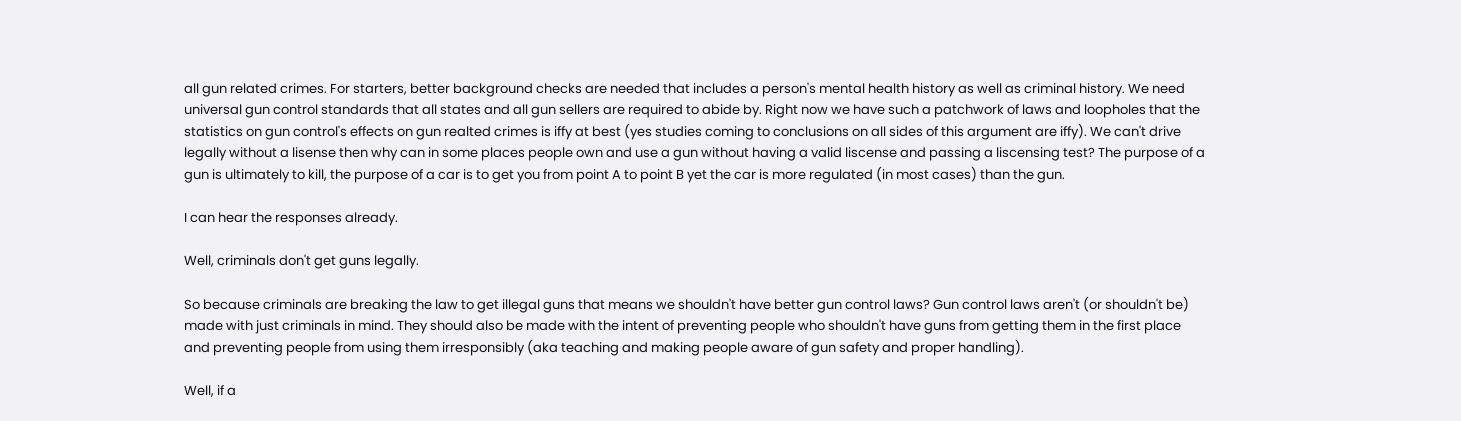all gun related crimes. For starters, better background checks are needed that includes a person's mental health history as well as criminal history. We need universal gun control standards that all states and all gun sellers are required to abide by. Right now we have such a patchwork of laws and loopholes that the statistics on gun control's effects on gun realted crimes is iffy at best (yes studies coming to conclusions on all sides of this argument are iffy). We can't drive legally without a lisense then why can in some places people own and use a gun without having a valid liscense and passing a liscensing test? The purpose of a gun is ultimately to kill, the purpose of a car is to get you from point A to point B yet the car is more regulated (in most cases) than the gun.

I can hear the responses already.

Well, criminals don't get guns legally.

So because criminals are breaking the law to get illegal guns that means we shouldn't have better gun control laws? Gun control laws aren't (or shouldn't be) made with just criminals in mind. They should also be made with the intent of preventing people who shouldn't have guns from getting them in the first place and preventing people from using them irresponsibly (aka teaching and making people aware of gun safety and proper handling).

Well, if a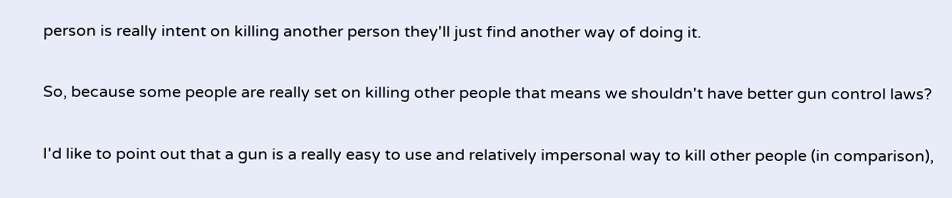person is really intent on killing another person they'll just find another way of doing it.

So, because some people are really set on killing other people that means we shouldn't have better gun control laws?

I'd like to point out that a gun is a really easy to use and relatively impersonal way to kill other people (in comparison),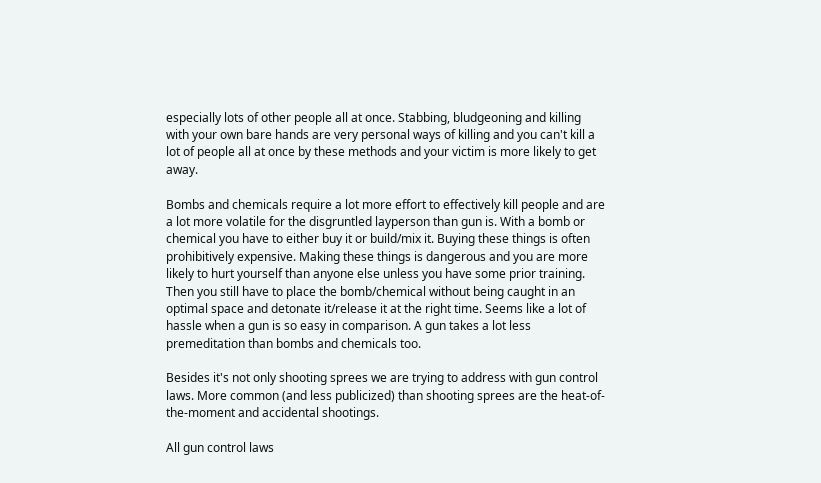especially lots of other people all at once. Stabbing, bludgeoning and killing with your own bare hands are very personal ways of killing and you can't kill a lot of people all at once by these methods and your victim is more likely to get away.

Bombs and chemicals require a lot more effort to effectively kill people and are a lot more volatile for the disgruntled layperson than gun is. With a bomb or chemical you have to either buy it or build/mix it. Buying these things is often prohibitively expensive. Making these things is dangerous and you are more likely to hurt yourself than anyone else unless you have some prior training. Then you still have to place the bomb/chemical without being caught in an optimal space and detonate it/release it at the right time. Seems like a lot of hassle when a gun is so easy in comparison. A gun takes a lot less premeditation than bombs and chemicals too.

Besides it's not only shooting sprees we are trying to address with gun control laws. More common (and less publicized) than shooting sprees are the heat-of-the-moment and accidental shootings.

All gun control laws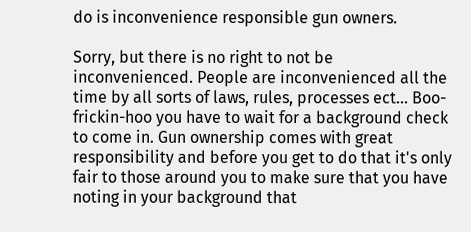do is inconvenience responsible gun owners.

Sorry, but there is no right to not be inconvenienced. People are inconvenienced all the time by all sorts of laws, rules, processes ect... Boo-frickin-hoo you have to wait for a background check to come in. Gun ownership comes with great responsibility and before you get to do that it's only fair to those around you to make sure that you have noting in your background that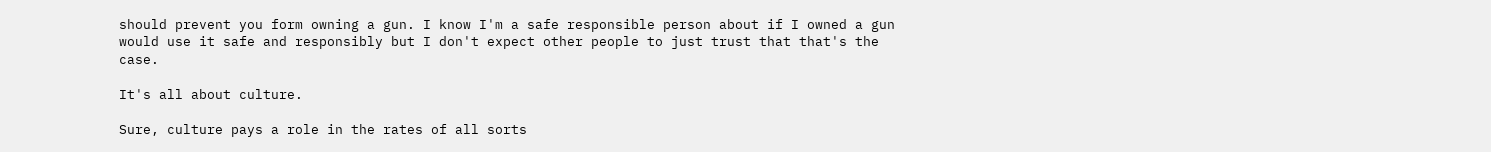should prevent you form owning a gun. I know I'm a safe responsible person about if I owned a gun would use it safe and responsibly but I don't expect other people to just trust that that's the case.

It's all about culture.

Sure, culture pays a role in the rates of all sorts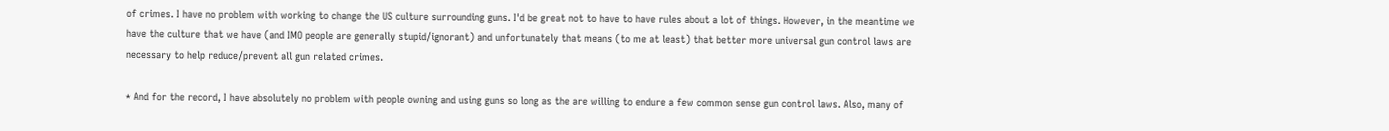of crimes. I have no problem with working to change the US culture surrounding guns. I'd be great not to have to have rules about a lot of things. However, in the meantime we have the culture that we have (and IMO people are generally stupid/ignorant) and unfortunately that means (to me at least) that better more universal gun control laws are necessary to help reduce/prevent all gun related crimes.

* And for the record, I have absolutely no problem with people owning and using guns so long as the are willing to endure a few common sense gun control laws. Also, many of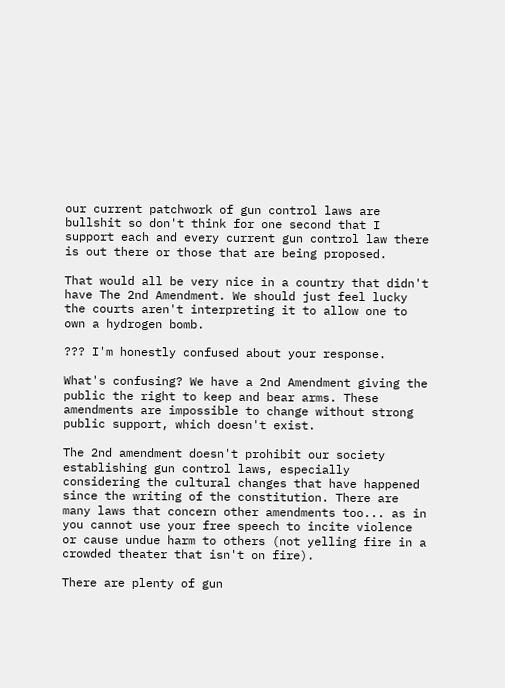our current patchwork of gun control laws are bullshit so don't think for one second that I support each and every current gun control law there is out there or those that are being proposed.

That would all be very nice in a country that didn't have The 2nd Amendment. We should just feel lucky the courts aren't interpreting it to allow one to own a hydrogen bomb.

??? I'm honestly confused about your response.

What's confusing? We have a 2nd Amendment giving the public the right to keep and bear arms. These amendments are impossible to change without strong public support, which doesn't exist.

The 2nd amendment doesn't prohibit our society establishing gun control laws, especially considering the cultural changes that have happened since the writing of the constitution. There are many laws that concern other amendments too... as in you cannot use your free speech to incite violence or cause undue harm to others (not yelling fire in a crowded theater that isn't on fire).

There are plenty of gun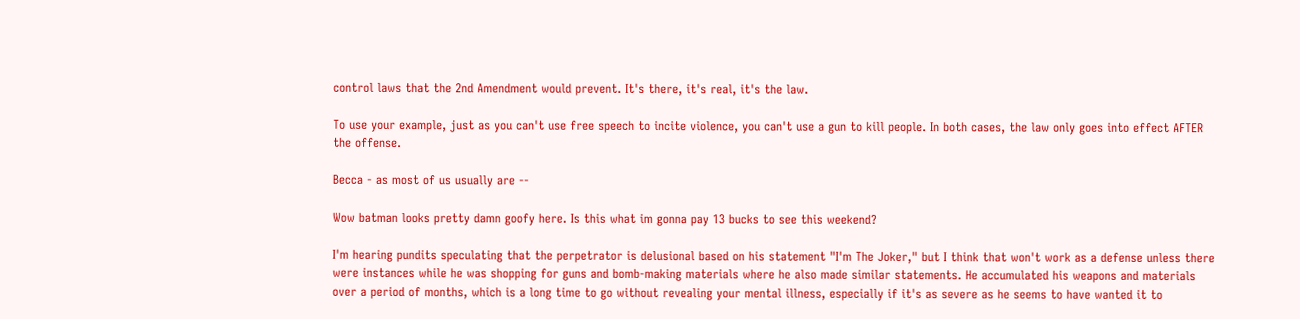control laws that the 2nd Amendment would prevent. It's there, it's real, it's the law.

To use your example, just as you can't use free speech to incite violence, you can't use a gun to kill people. In both cases, the law only goes into effect AFTER the offense.

Becca - as most of us usually are --

Wow batman looks pretty damn goofy here. Is this what im gonna pay 13 bucks to see this weekend?

I'm hearing pundits speculating that the perpetrator is delusional based on his statement "I'm The Joker," but I think that won't work as a defense unless there were instances while he was shopping for guns and bomb-making materials where he also made similar statements. He accumulated his weapons and materials over a period of months, which is a long time to go without revealing your mental illness, especially if it's as severe as he seems to have wanted it to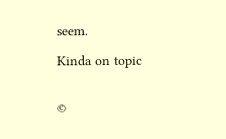seem.

Kinda on topic


©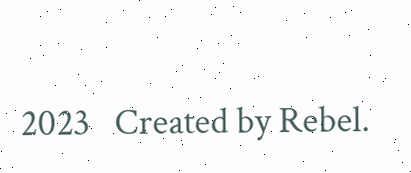2023   Created by Rebel.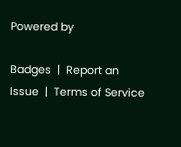Powered by

Badges  |  Report an Issue  |  Terms of Service